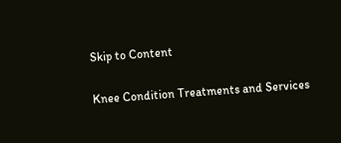Skip to Content

Knee Condition Treatments and Services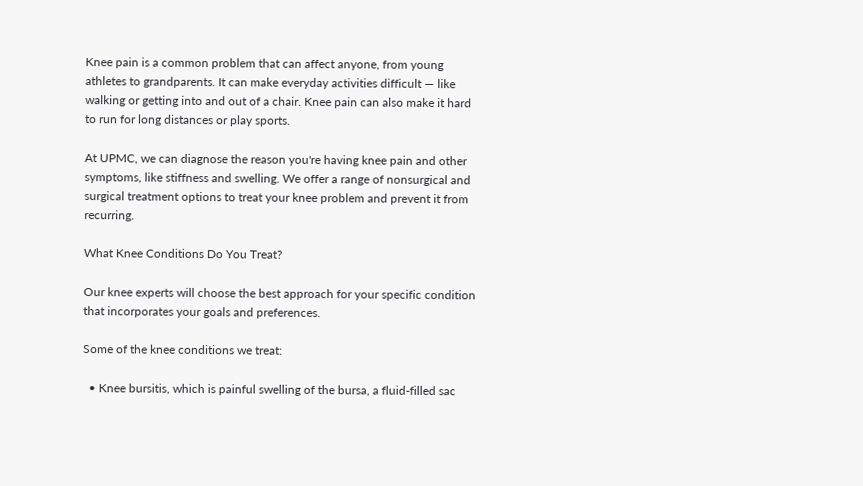Knee pain is a common problem that can affect anyone, from young athletes to grandparents. It can make everyday activities difficult — like walking or getting into and out of a chair. Knee pain can also make it hard to run for long distances or play sports.

At UPMC, we can diagnose the reason you're having knee pain and other symptoms, like stiffness and swelling. We offer a range of nonsurgical and surgical treatment options to treat your knee problem and prevent it from recurring.

What Knee Conditions Do You Treat?

Our knee experts will choose the best approach for your specific condition that incorporates your goals and preferences.

Some of the knee conditions we treat:

  • Knee bursitis, which is painful swelling of the bursa, a fluid-filled sac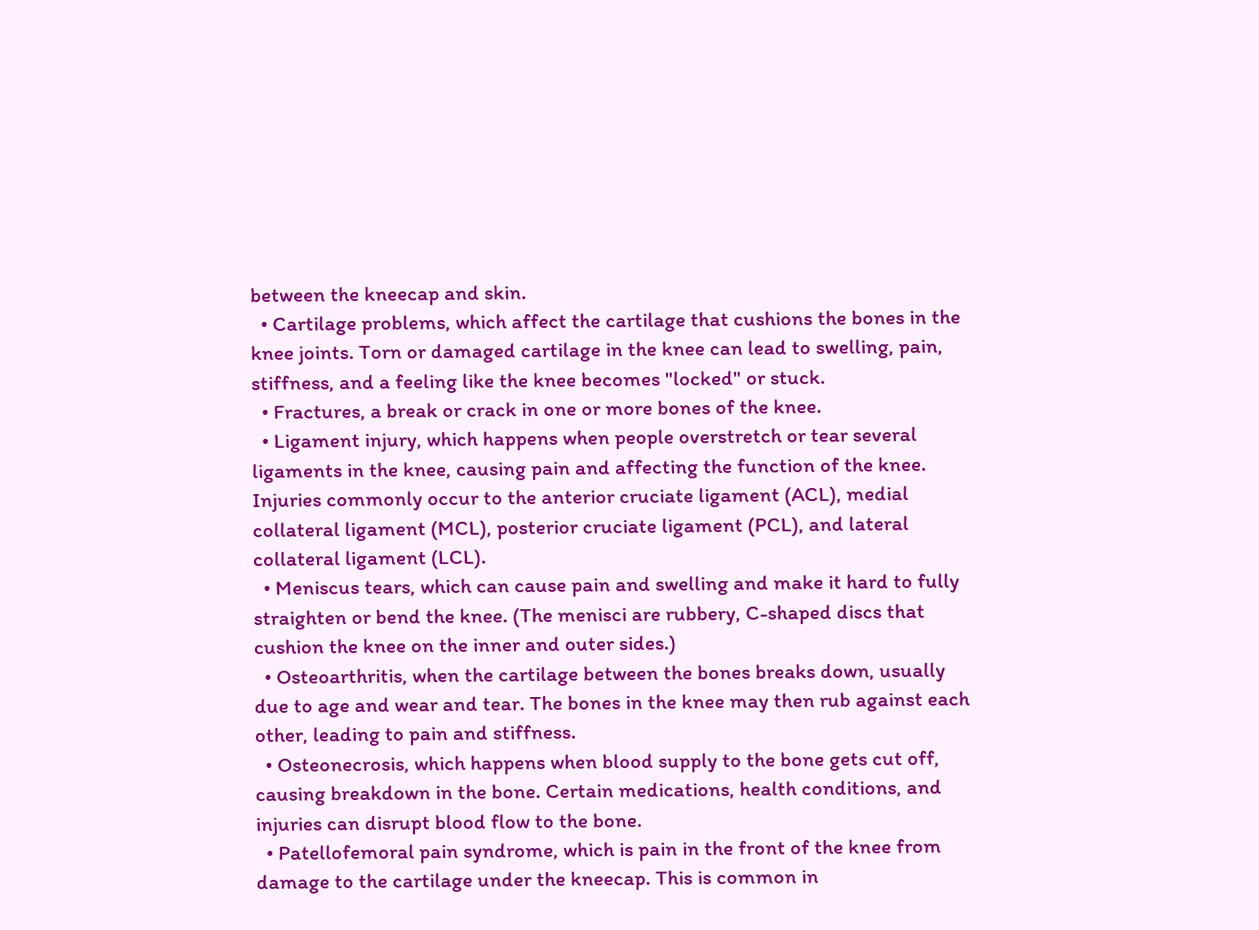between the kneecap and skin.
  • Cartilage problems, which affect the cartilage that cushions the bones in the knee joints. Torn or damaged cartilage in the knee can lead to swelling, pain, stiffness, and a feeling like the knee becomes "locked" or stuck.
  • Fractures, a break or crack in one or more bones of the knee.
  • Ligament injury, which happens when people overstretch or tear several ligaments in the knee, causing pain and affecting the function of the knee. Injuries commonly occur to the anterior cruciate ligament (ACL), medial collateral ligament (MCL), posterior cruciate ligament (PCL), and lateral collateral ligament (LCL).
  • Meniscus tears, which can cause pain and swelling and make it hard to fully straighten or bend the knee. (The menisci are rubbery, C-shaped discs that cushion the knee on the inner and outer sides.)
  • Osteoarthritis, when the cartilage between the bones breaks down, usually due to age and wear and tear. The bones in the knee may then rub against each other, leading to pain and stiffness.
  • Osteonecrosis, which happens when blood supply to the bone gets cut off, causing breakdown in the bone. Certain medications, health conditions, and injuries can disrupt blood flow to the bone.
  • Patellofemoral pain syndrome, which is pain in the front of the knee from damage to the cartilage under the kneecap. This is common in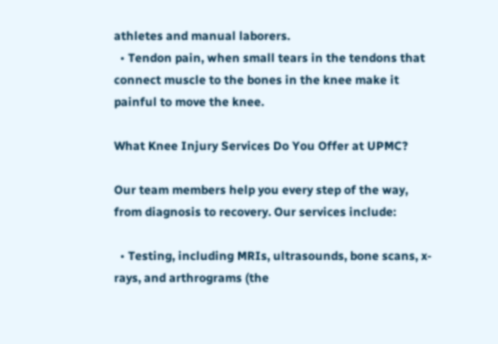athletes and manual laborers.
  • Tendon pain, when small tears in the tendons that connect muscle to the bones in the knee make it painful to move the knee.

What Knee Injury Services Do You Offer at UPMC?

Our team members help you every step of the way, from diagnosis to recovery. Our services include:

  • Testing, including MRIs, ultrasounds, bone scans, x-rays, and arthrograms (the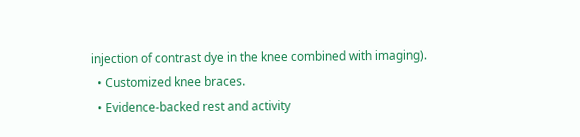injection of contrast dye in the knee combined with imaging).
  • Customized knee braces.
  • Evidence-backed rest and activity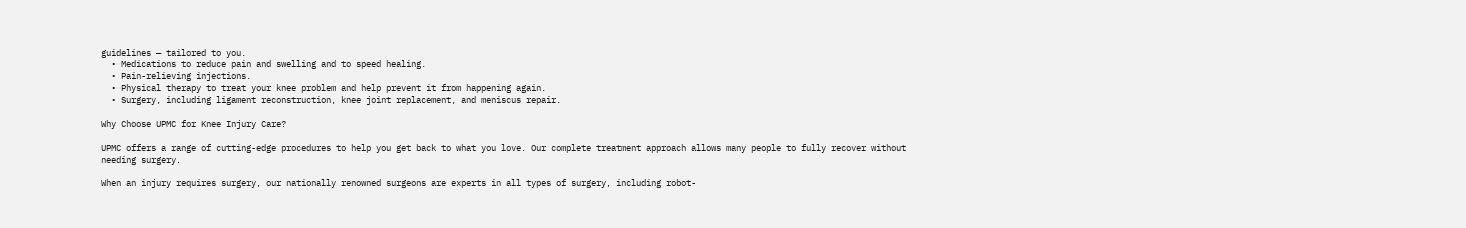guidelines — tailored to you.
  • Medications to reduce pain and swelling and to speed healing.
  • Pain-relieving injections.
  • Physical therapy to treat your knee problem and help prevent it from happening again.
  • Surgery, including ligament reconstruction, knee joint replacement, and meniscus repair.

Why Choose UPMC for Knee Injury Care?

UPMC offers a range of cutting-edge procedures to help you get back to what you love. Our complete treatment approach allows many people to fully recover without needing surgery.

When an injury requires surgery, our nationally renowned surgeons are experts in all types of surgery, including robot-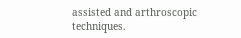assisted and arthroscopic techniques.